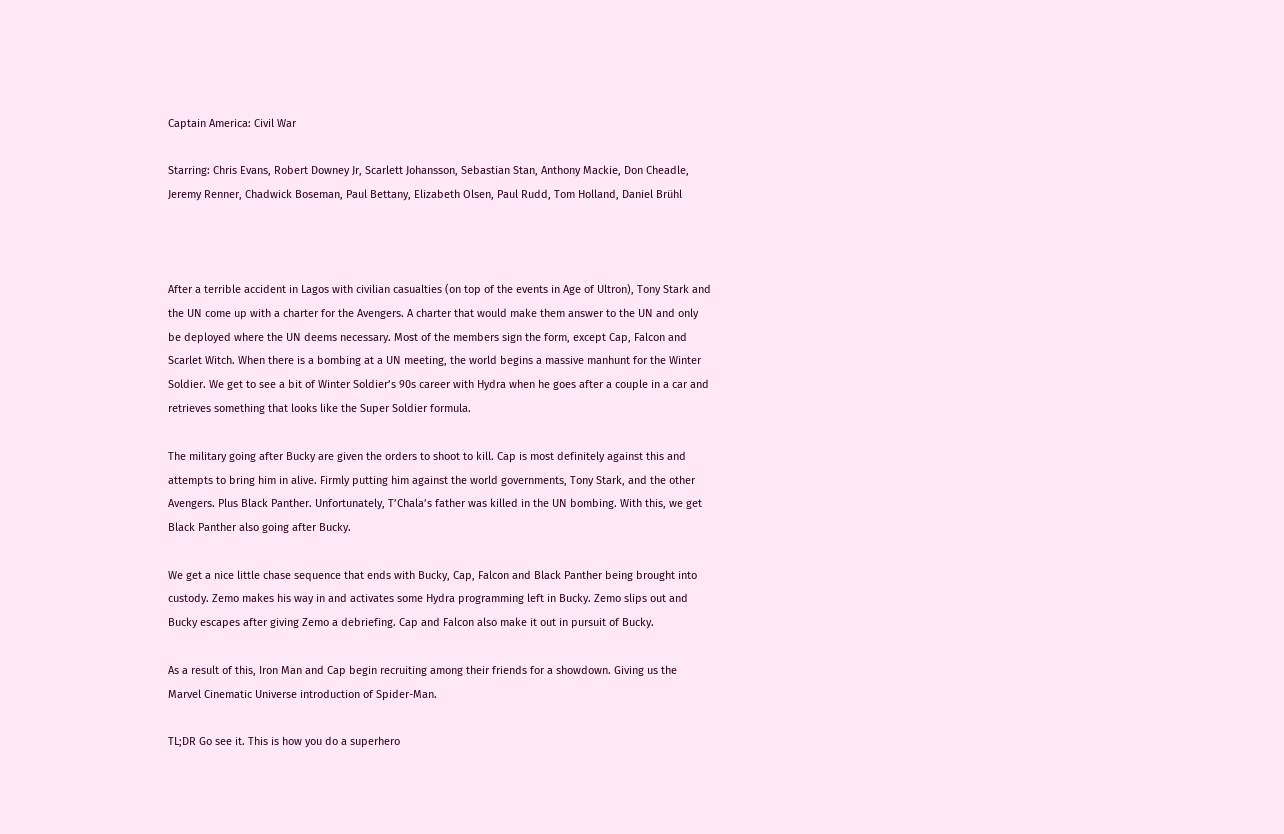Captain America: Civil War

Starring: Chris Evans, Robert Downey Jr, Scarlett Johansson, Sebastian Stan, Anthony Mackie, Don Cheadle, Jeremy Renner, Chadwick Boseman, Paul Bettany, Elizabeth Olsen, Paul Rudd, Tom Holland, Daniel Brühl



After a terrible accident in Lagos with civilian casualties (on top of the events in Age of Ultron), Tony Stark and the UN come up with a charter for the Avengers. A charter that would make them answer to the UN and only be deployed where the UN deems necessary. Most of the members sign the form, except Cap, Falcon and Scarlet Witch. When there is a bombing at a UN meeting, the world begins a massive manhunt for the Winter Soldier. We get to see a bit of Winter Soldier’s 90s career with Hydra when he goes after a couple in a car and retrieves something that looks like the Super Soldier formula.

The military going after Bucky are given the orders to shoot to kill. Cap is most definitely against this and attempts to bring him in alive. Firmly putting him against the world governments, Tony Stark, and the other Avengers. Plus Black Panther. Unfortunately, T’Chala’s father was killed in the UN bombing. With this, we get Black Panther also going after Bucky.

We get a nice little chase sequence that ends with Bucky, Cap, Falcon and Black Panther being brought into custody. Zemo makes his way in and activates some Hydra programming left in Bucky. Zemo slips out and Bucky escapes after giving Zemo a debriefing. Cap and Falcon also make it out in pursuit of Bucky.

As a result of this, Iron Man and Cap begin recruiting among their friends for a showdown. Giving us the Marvel Cinematic Universe introduction of Spider-Man.

TL;DR Go see it. This is how you do a superhero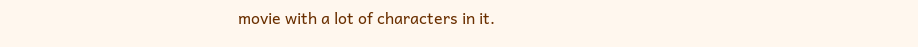movie with a lot of characters in it.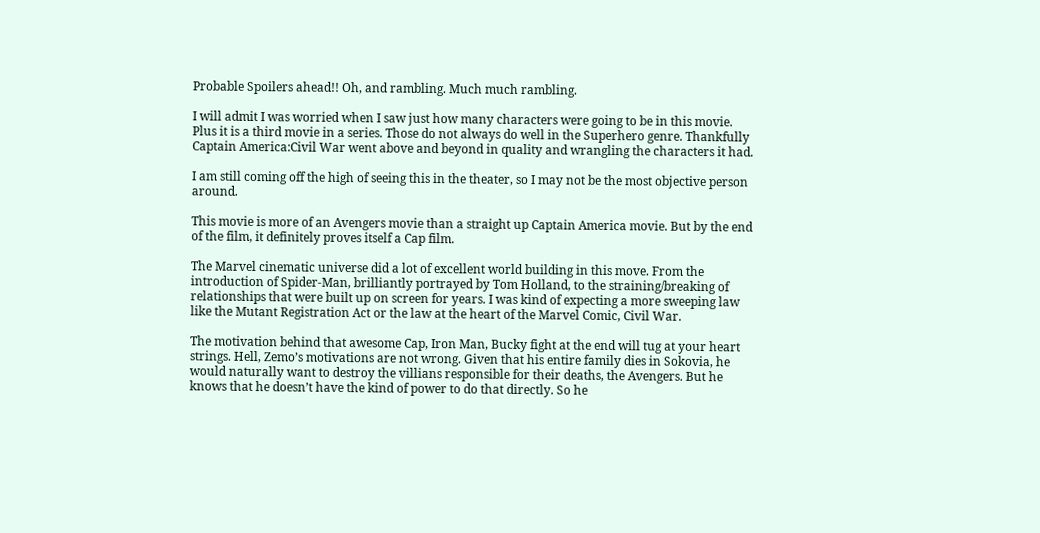Probable Spoilers ahead!! Oh, and rambling. Much much rambling.

I will admit I was worried when I saw just how many characters were going to be in this movie. Plus it is a third movie in a series. Those do not always do well in the Superhero genre. Thankfully Captain America:Civil War went above and beyond in quality and wrangling the characters it had.

I am still coming off the high of seeing this in the theater, so I may not be the most objective person around.

This movie is more of an Avengers movie than a straight up Captain America movie. But by the end of the film, it definitely proves itself a Cap film.

The Marvel cinematic universe did a lot of excellent world building in this move. From the introduction of Spider-Man, brilliantly portrayed by Tom Holland, to the straining/breaking of relationships that were built up on screen for years. I was kind of expecting a more sweeping law like the Mutant Registration Act or the law at the heart of the Marvel Comic, Civil War.

The motivation behind that awesome Cap, Iron Man, Bucky fight at the end will tug at your heart strings. Hell, Zemo’s motivations are not wrong. Given that his entire family dies in Sokovia, he would naturally want to destroy the villians responsible for their deaths, the Avengers. But he knows that he doesn’t have the kind of power to do that directly. So he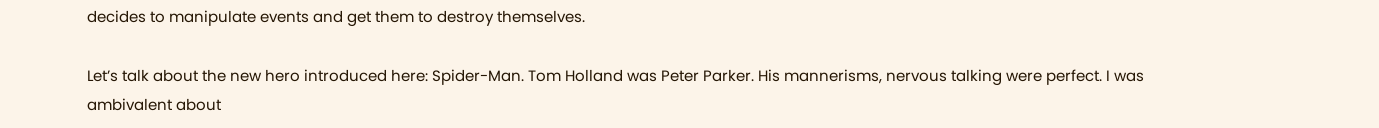decides to manipulate events and get them to destroy themselves.

Let’s talk about the new hero introduced here: Spider-Man. Tom Holland was Peter Parker. His mannerisms, nervous talking were perfect. I was ambivalent about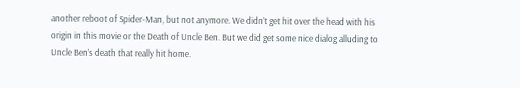another reboot of Spider-Man, but not anymore. We didn’t get hit over the head with his origin in this movie or the Death of Uncle Ben. But we did get some nice dialog alluding to Uncle Ben’s death that really hit home.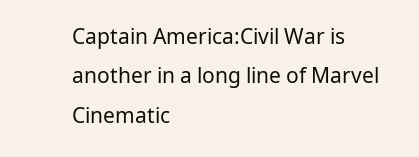Captain America:Civil War is another in a long line of Marvel Cinematic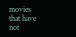movies that have not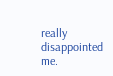really disappointed me.